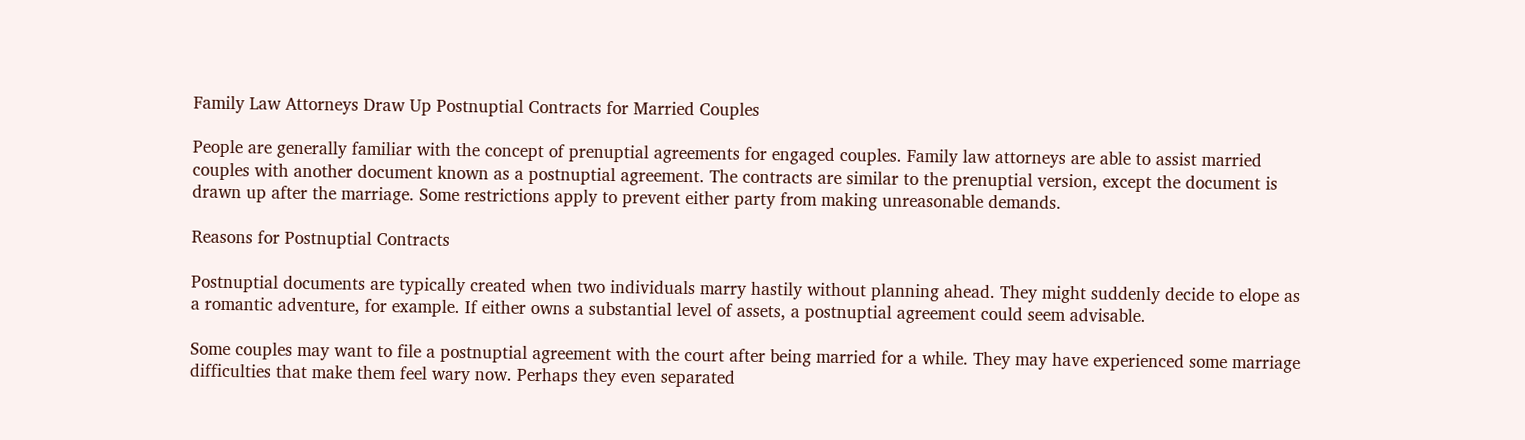Family Law Attorneys Draw Up Postnuptial Contracts for Married Couples

People are generally familiar with the concept of prenuptial agreements for engaged couples. Family law attorneys are able to assist married couples with another document known as a postnuptial agreement. The contracts are similar to the prenuptial version, except the document is drawn up after the marriage. Some restrictions apply to prevent either party from making unreasonable demands.

Reasons for Postnuptial Contracts

Postnuptial documents are typically created when two individuals marry hastily without planning ahead. They might suddenly decide to elope as a romantic adventure, for example. If either owns a substantial level of assets, a postnuptial agreement could seem advisable.

Some couples may want to file a postnuptial agreement with the court after being married for a while. They may have experienced some marriage difficulties that make them feel wary now. Perhaps they even separated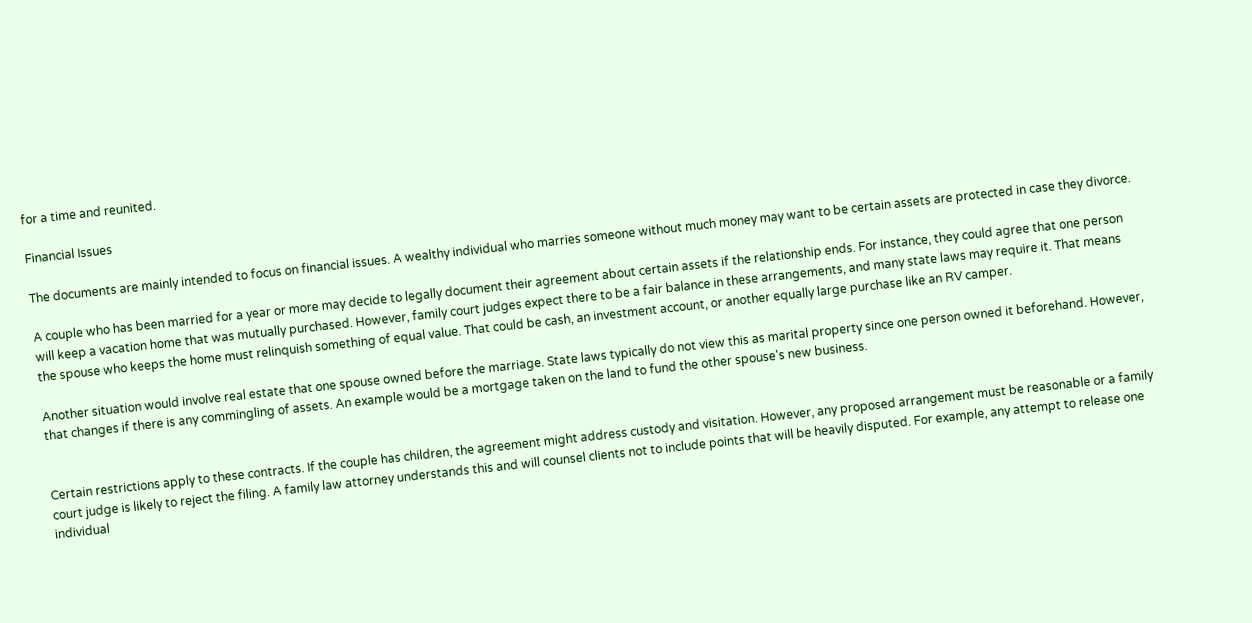for a time and reunited.

Financial Issues

The documents are mainly intended to focus on financial issues. A wealthy individual who marries someone without much money may want to be certain assets are protected in case they divorce.

A couple who has been married for a year or more may decide to legally document their agreement about certain assets if the relationship ends. For instance, they could agree that one person will keep a vacation home that was mutually purchased. However, family court judges expect there to be a fair balance in these arrangements, and many state laws may require it. That means the spouse who keeps the home must relinquish something of equal value. That could be cash, an investment account, or another equally large purchase like an RV camper.

Another situation would involve real estate that one spouse owned before the marriage. State laws typically do not view this as marital property since one person owned it beforehand. However, that changes if there is any commingling of assets. An example would be a mortgage taken on the land to fund the other spouse's new business.


Certain restrictions apply to these contracts. If the couple has children, the agreement might address custody and visitation. However, any proposed arrangement must be reasonable or a family court judge is likely to reject the filing. A family law attorney understands this and will counsel clients not to include points that will be heavily disputed. For example, any attempt to release one individual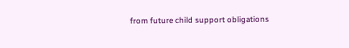from future child support obligations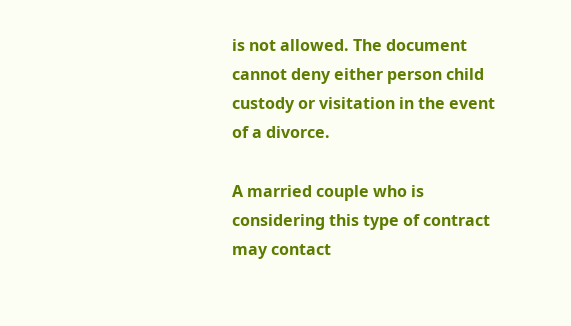is not allowed. The document cannot deny either person child custody or visitation in the event of a divorce.

A married couple who is considering this type of contract may contact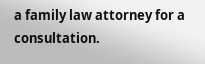a family law attorney for a consultation.